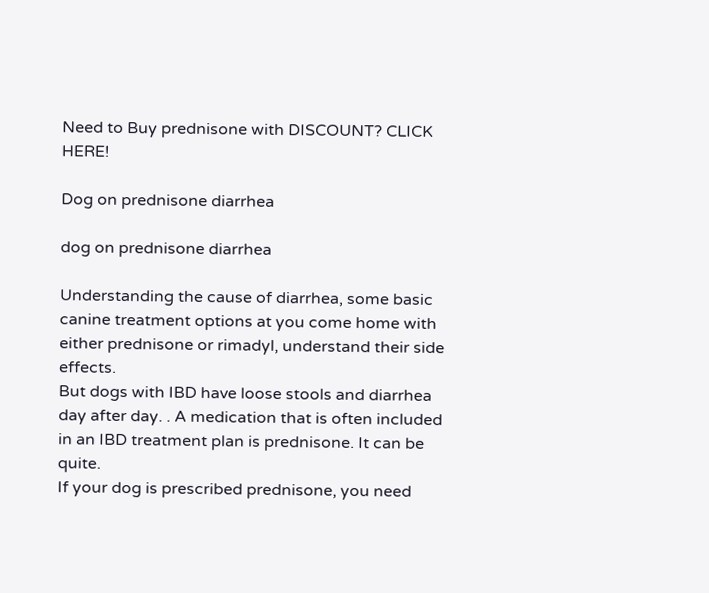Need to Buy prednisone with DISCOUNT? CLICK HERE!

Dog on prednisone diarrhea

dog on prednisone diarrhea

Understanding the cause of diarrhea, some basic canine treatment options at you come home with either prednisone or rimadyl, understand their side effects.
But dogs with IBD have loose stools and diarrhea day after day. . A medication that is often included in an IBD treatment plan is prednisone. It can be quite.
If your dog is prescribed prednisone, you need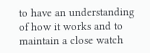to have an understanding of how it works and to maintain a close watch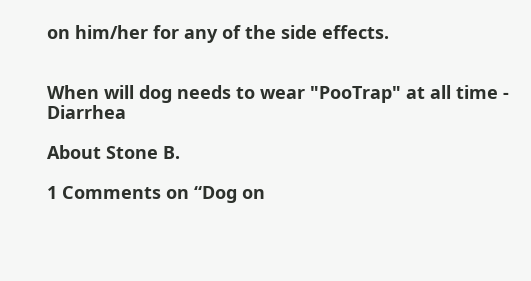on him/her for any of the side effects.


When will dog needs to wear "PooTrap" at all time - Diarrhea

About Stone B.

1 Comments on “Dog on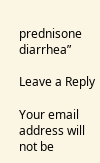prednisone diarrhea”

Leave a Reply

Your email address will not be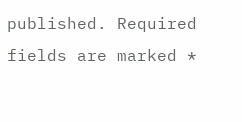published. Required fields are marked *